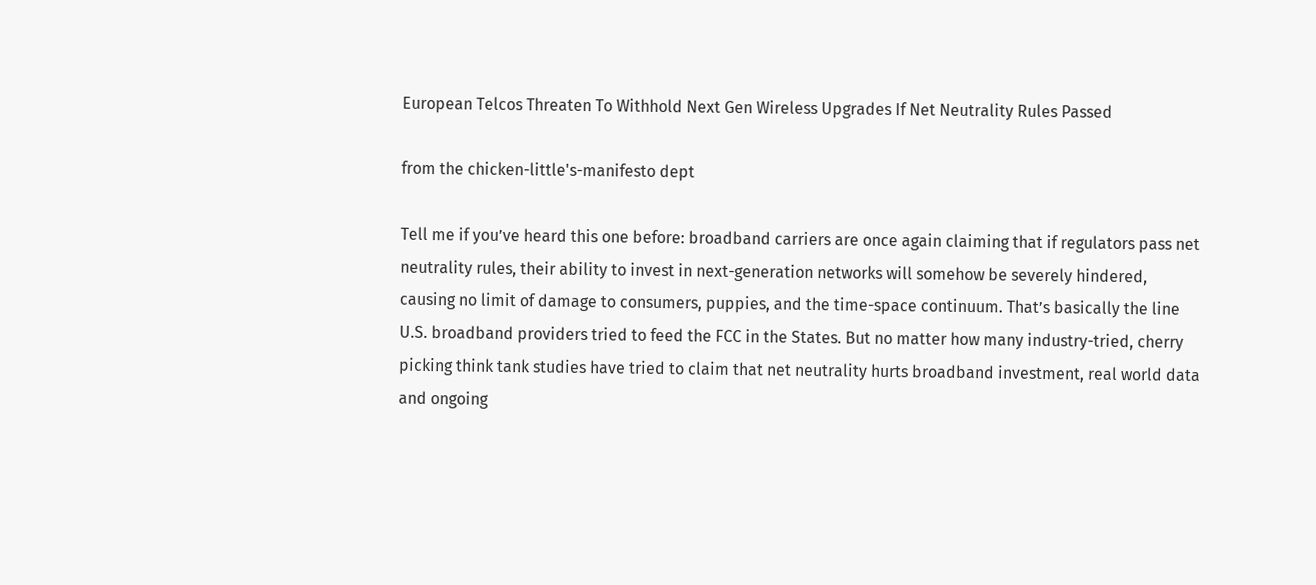European Telcos Threaten To Withhold Next Gen Wireless Upgrades If Net Neutrality Rules Passed

from the chicken-little's-manifesto dept

Tell me if you’ve heard this one before: broadband carriers are once again claiming that if regulators pass net neutrality rules, their ability to invest in next-generation networks will somehow be severely hindered, causing no limit of damage to consumers, puppies, and the time-space continuum. That’s basically the line U.S. broadband providers tried to feed the FCC in the States. But no matter how many industry-tried, cherry picking think tank studies have tried to claim that net neutrality hurts broadband investment, real world data and ongoing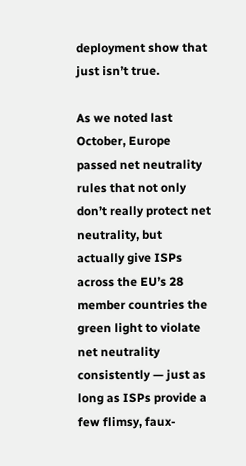deployment show that just isn’t true.

As we noted last October, Europe passed net neutrality rules that not only don’t really protect net neutrality, but actually give ISPs across the EU’s 28 member countries the green light to violate net neutrality consistently — just as long as ISPs provide a few flimsy, faux-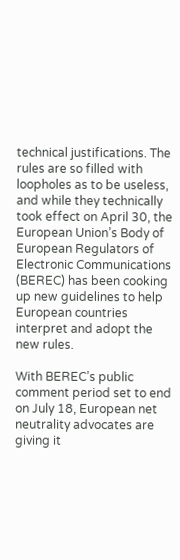technical justifications. The rules are so filled with loopholes as to be useless, and while they technically took effect on April 30, the European Union’s Body of European Regulators of Electronic Communications (BEREC) has been cooking up new guidelines to help European countries interpret and adopt the new rules.

With BEREC’s public comment period set to end on July 18, European net neutrality advocates are giving it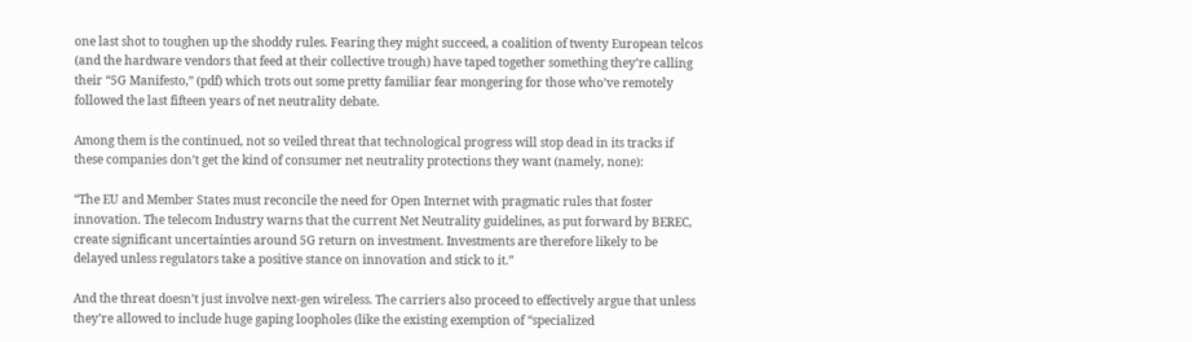one last shot to toughen up the shoddy rules. Fearing they might succeed, a coalition of twenty European telcos (and the hardware vendors that feed at their collective trough) have taped together something they’re calling their “5G Manifesto,” (pdf) which trots out some pretty familiar fear mongering for those who’ve remotely followed the last fifteen years of net neutrality debate.

Among them is the continued, not so veiled threat that technological progress will stop dead in its tracks if these companies don’t get the kind of consumer net neutrality protections they want (namely, none):

“The EU and Member States must reconcile the need for Open Internet with pragmatic rules that foster innovation. The telecom Industry warns that the current Net Neutrality guidelines, as put forward by BEREC, create significant uncertainties around 5G return on investment. Investments are therefore likely to be delayed unless regulators take a positive stance on innovation and stick to it.”

And the threat doesn’t just involve next-gen wireless. The carriers also proceed to effectively argue that unless they’re allowed to include huge gaping loopholes (like the existing exemption of “specialized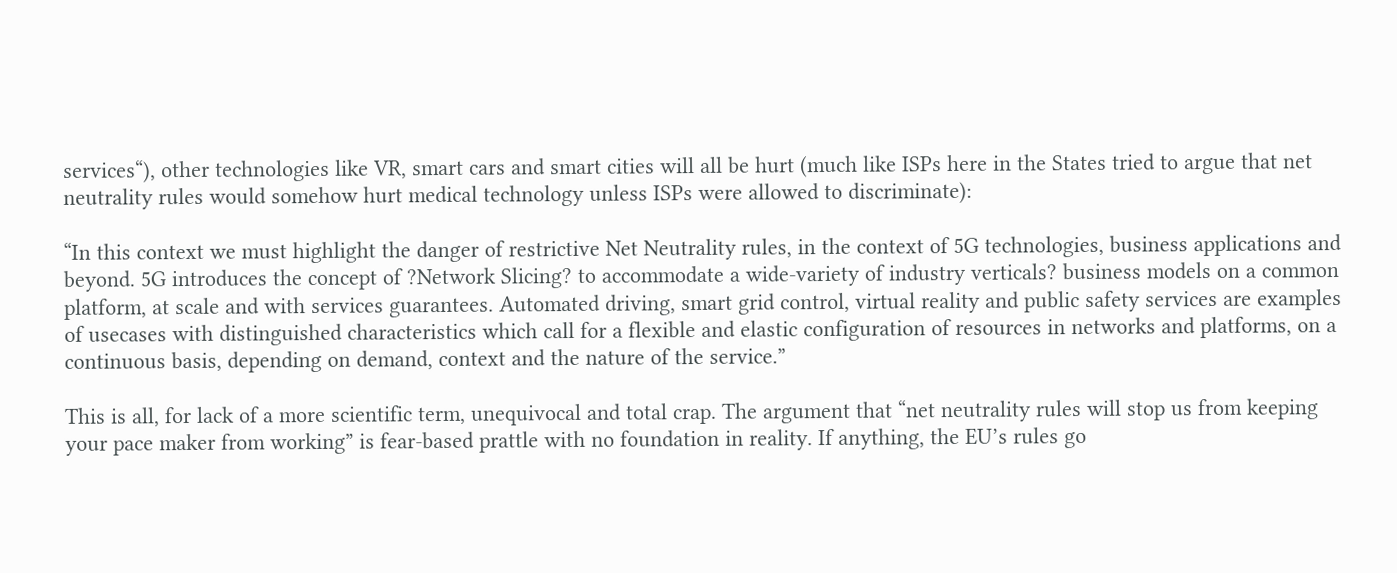services“), other technologies like VR, smart cars and smart cities will all be hurt (much like ISPs here in the States tried to argue that net neutrality rules would somehow hurt medical technology unless ISPs were allowed to discriminate):

“In this context we must highlight the danger of restrictive Net Neutrality rules, in the context of 5G technologies, business applications and beyond. 5G introduces the concept of ?Network Slicing? to accommodate a wide-variety of industry verticals? business models on a common platform, at scale and with services guarantees. Automated driving, smart grid control, virtual reality and public safety services are examples of usecases with distinguished characteristics which call for a flexible and elastic configuration of resources in networks and platforms, on a continuous basis, depending on demand, context and the nature of the service.”

This is all, for lack of a more scientific term, unequivocal and total crap. The argument that “net neutrality rules will stop us from keeping your pace maker from working” is fear-based prattle with no foundation in reality. If anything, the EU’s rules go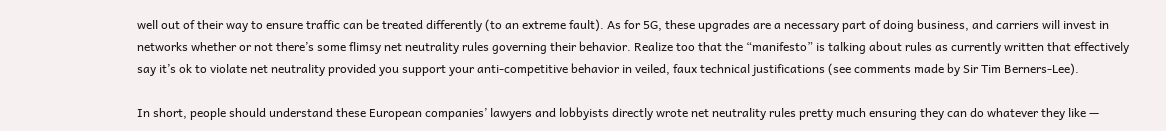well out of their way to ensure traffic can be treated differently (to an extreme fault). As for 5G, these upgrades are a necessary part of doing business, and carriers will invest in networks whether or not there’s some flimsy net neutrality rules governing their behavior. Realize too that the “manifesto” is talking about rules as currently written that effectively say it’s ok to violate net neutrality provided you support your anti-competitive behavior in veiled, faux technical justifications (see comments made by Sir Tim Berners-Lee).

In short, people should understand these European companies’ lawyers and lobbyists directly wrote net neutrality rules pretty much ensuring they can do whatever they like —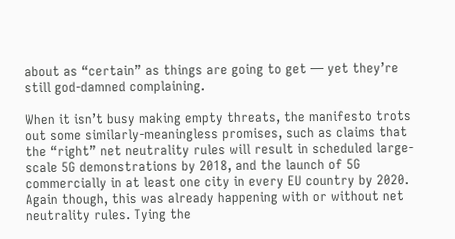about as “certain” as things are going to get — yet they’re still god-damned complaining.

When it isn’t busy making empty threats, the manifesto trots out some similarly-meaningless promises, such as claims that the “right” net neutrality rules will result in scheduled large-scale 5G demonstrations by 2018, and the launch of 5G commercially in at least one city in every EU country by 2020. Again though, this was already happening with or without net neutrality rules. Tying the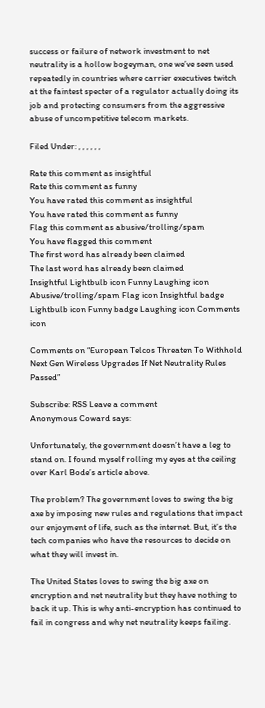success or failure of network investment to net neutrality is a hollow bogeyman, one we’ve seen used repeatedly in countries where carrier executives twitch at the faintest specter of a regulator actually doing its job and protecting consumers from the aggressive abuse of uncompetitive telecom markets.

Filed Under: , , , , , ,

Rate this comment as insightful
Rate this comment as funny
You have rated this comment as insightful
You have rated this comment as funny
Flag this comment as abusive/trolling/spam
You have flagged this comment
The first word has already been claimed
The last word has already been claimed
Insightful Lightbulb icon Funny Laughing icon Abusive/trolling/spam Flag icon Insightful badge Lightbulb icon Funny badge Laughing icon Comments icon

Comments on “European Telcos Threaten To Withhold Next Gen Wireless Upgrades If Net Neutrality Rules Passed”

Subscribe: RSS Leave a comment
Anonymous Coward says:

Unfortunately, the government doesn’t have a leg to stand on. I found myself rolling my eyes at the ceiling over Karl Bode’s article above.

The problem? The government loves to swing the big axe by imposing new rules and regulations that impact our enjoyment of life, such as the internet. But, it’s the tech companies who have the resources to decide on what they will invest in.

The United States loves to swing the big axe on encryption and net neutrality but they have nothing to back it up. This is why anti-encryption has continued to fail in congress and why net neutrality keeps failing.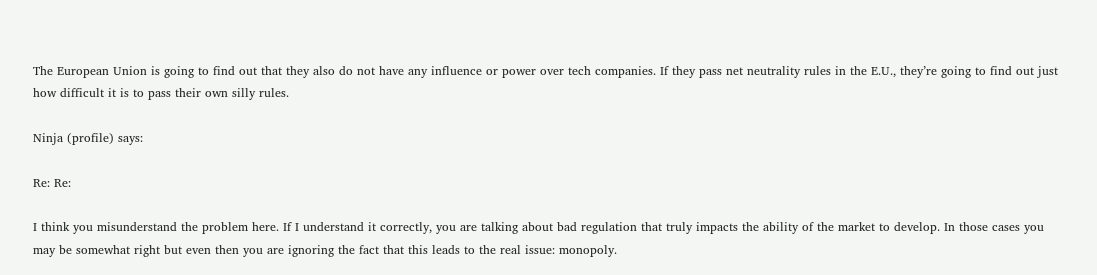The European Union is going to find out that they also do not have any influence or power over tech companies. If they pass net neutrality rules in the E.U., they’re going to find out just how difficult it is to pass their own silly rules.

Ninja (profile) says:

Re: Re:

I think you misunderstand the problem here. If I understand it correctly, you are talking about bad regulation that truly impacts the ability of the market to develop. In those cases you may be somewhat right but even then you are ignoring the fact that this leads to the real issue: monopoly.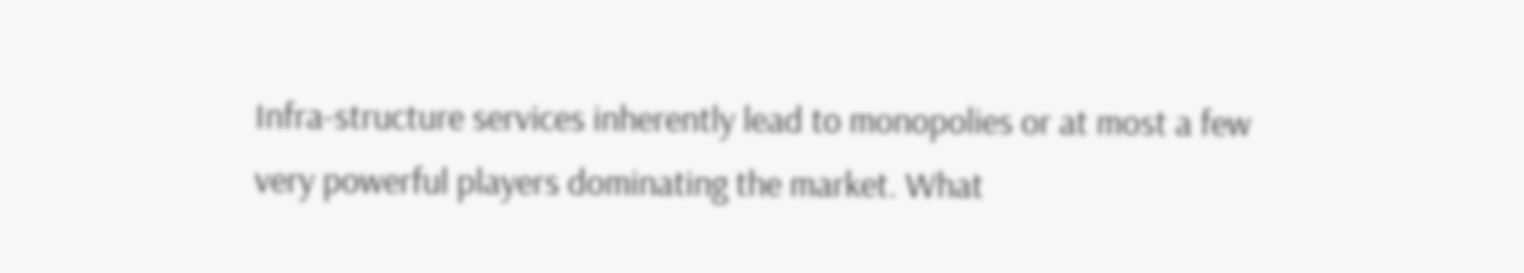Infra-structure services inherently lead to monopolies or at most a few very powerful players dominating the market. What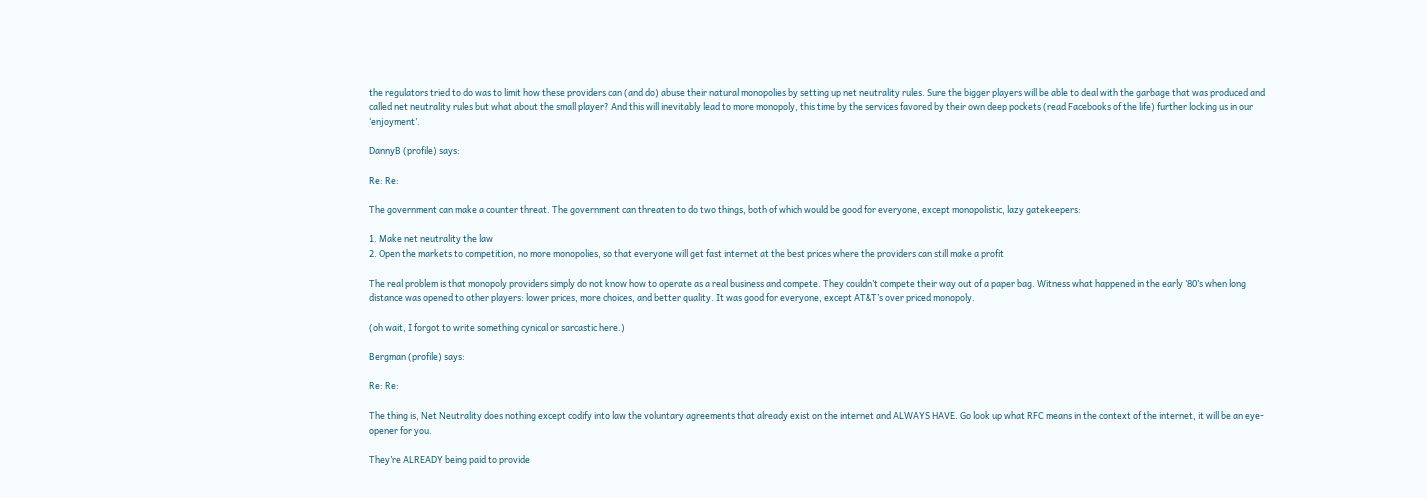the regulators tried to do was to limit how these providers can (and do) abuse their natural monopolies by setting up net neutrality rules. Sure the bigger players will be able to deal with the garbage that was produced and called net neutrality rules but what about the small player? And this will inevitably lead to more monopoly, this time by the services favored by their own deep pockets (read Facebooks of the life) further locking us in our ‘enjoyment’.

DannyB (profile) says:

Re: Re:

The government can make a counter threat. The government can threaten to do two things, both of which would be good for everyone, except monopolistic, lazy gatekeepers:

1. Make net neutrality the law
2. Open the markets to competition, no more monopolies, so that everyone will get fast internet at the best prices where the providers can still make a profit

The real problem is that monopoly providers simply do not know how to operate as a real business and compete. They couldn’t compete their way out of a paper bag. Witness what happened in the early ’80’s when long distance was opened to other players: lower prices, more choices, and better quality. It was good for everyone, except AT&T’s over priced monopoly.

(oh wait, I forgot to write something cynical or sarcastic here.)

Bergman (profile) says:

Re: Re:

The thing is, Net Neutrality does nothing except codify into law the voluntary agreements that already exist on the internet and ALWAYS HAVE. Go look up what RFC means in the context of the internet, it will be an eye-opener for you.

They’re ALREADY being paid to provide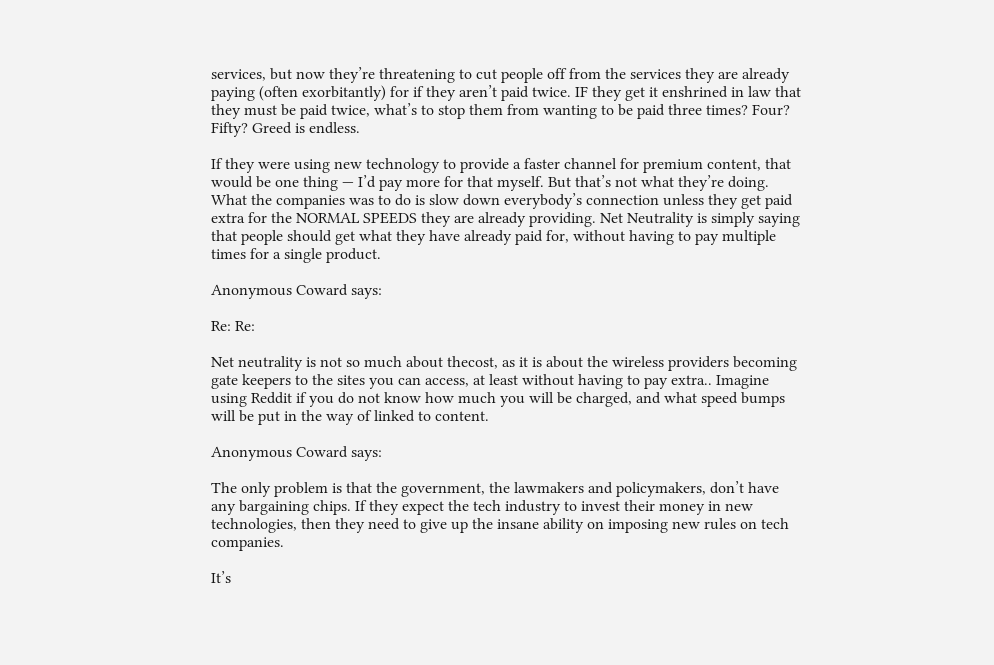services, but now they’re threatening to cut people off from the services they are already paying (often exorbitantly) for if they aren’t paid twice. IF they get it enshrined in law that they must be paid twice, what’s to stop them from wanting to be paid three times? Four? Fifty? Greed is endless.

If they were using new technology to provide a faster channel for premium content, that would be one thing — I’d pay more for that myself. But that’s not what they’re doing. What the companies was to do is slow down everybody’s connection unless they get paid extra for the NORMAL SPEEDS they are already providing. Net Neutrality is simply saying that people should get what they have already paid for, without having to pay multiple times for a single product.

Anonymous Coward says:

Re: Re:

Net neutrality is not so much about thecost, as it is about the wireless providers becoming gate keepers to the sites you can access, at least without having to pay extra.. Imagine using Reddit if you do not know how much you will be charged, and what speed bumps will be put in the way of linked to content.

Anonymous Coward says:

The only problem is that the government, the lawmakers and policymakers, don’t have any bargaining chips. If they expect the tech industry to invest their money in new technologies, then they need to give up the insane ability on imposing new rules on tech companies.

It’s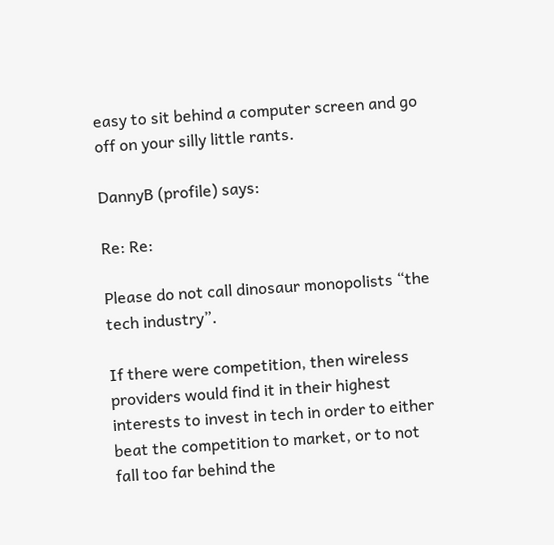easy to sit behind a computer screen and go off on your silly little rants.

DannyB (profile) says:

Re: Re:

Please do not call dinosaur monopolists “the tech industry”.

If there were competition, then wireless providers would find it in their highest interests to invest in tech in order to either beat the competition to market, or to not fall too far behind the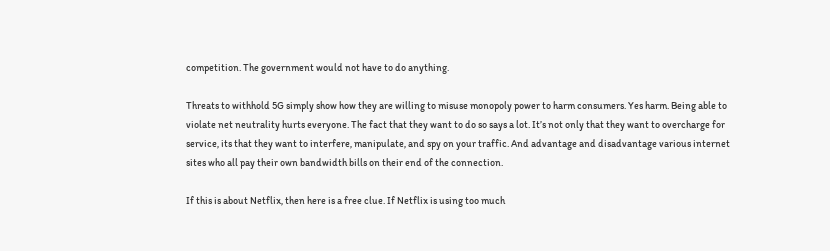competition. The government would not have to do anything.

Threats to withhold 5G simply show how they are willing to misuse monopoly power to harm consumers. Yes harm. Being able to violate net neutrality hurts everyone. The fact that they want to do so says a lot. It’s not only that they want to overcharge for service, its that they want to interfere, manipulate, and spy on your traffic. And advantage and disadvantage various internet sites who all pay their own bandwidth bills on their end of the connection.

If this is about Netflix, then here is a free clue. If Netflix is using too much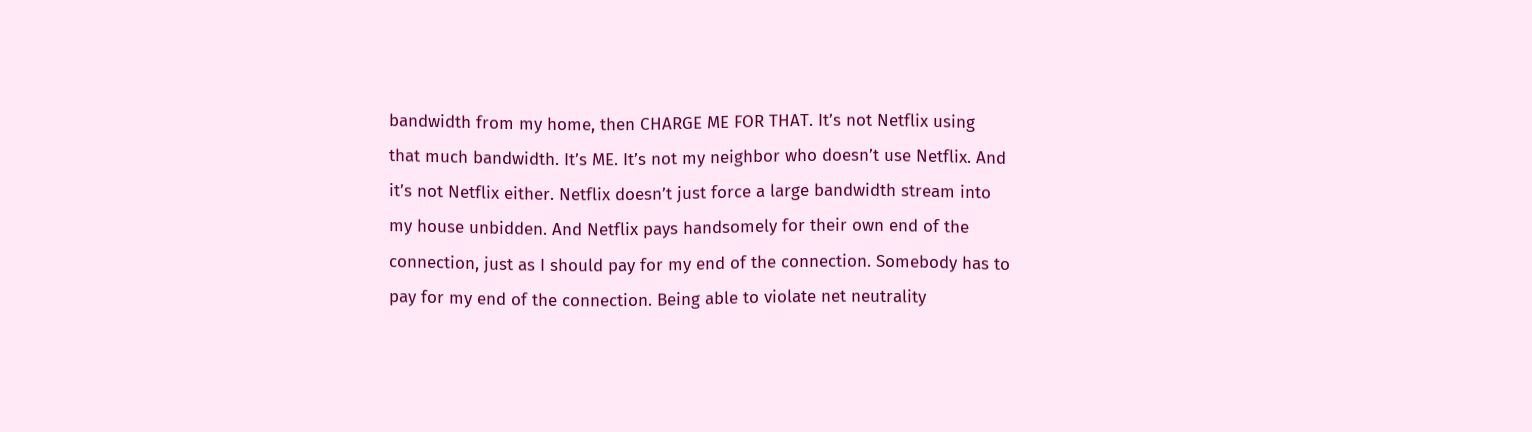bandwidth from my home, then CHARGE ME FOR THAT. It’s not Netflix using that much bandwidth. It’s ME. It’s not my neighbor who doesn’t use Netflix. And it’s not Netflix either. Netflix doesn’t just force a large bandwidth stream into my house unbidden. And Netflix pays handsomely for their own end of the connection, just as I should pay for my end of the connection. Somebody has to pay for my end of the connection. Being able to violate net neutrality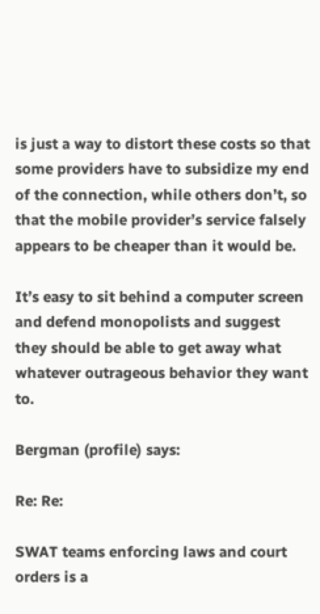is just a way to distort these costs so that some providers have to subsidize my end of the connection, while others don’t, so that the mobile provider’s service falsely appears to be cheaper than it would be.

It’s easy to sit behind a computer screen and defend monopolists and suggest they should be able to get away what whatever outrageous behavior they want to.

Bergman (profile) says:

Re: Re:

SWAT teams enforcing laws and court orders is a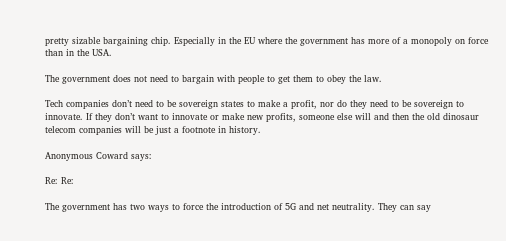pretty sizable bargaining chip. Especially in the EU where the government has more of a monopoly on force than in the USA.

The government does not need to bargain with people to get them to obey the law.

Tech companies don’t need to be sovereign states to make a profit, nor do they need to be sovereign to innovate. If they don’t want to innovate or make new profits, someone else will and then the old dinosaur telecom companies will be just a footnote in history.

Anonymous Coward says:

Re: Re:

The government has two ways to force the introduction of 5G and net neutrality. They can say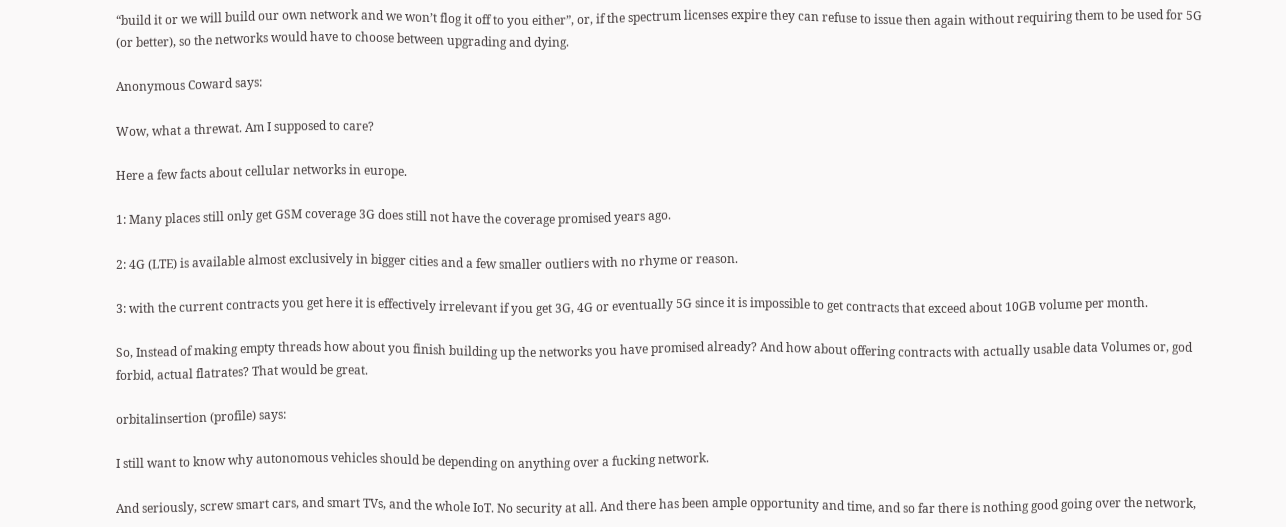“build it or we will build our own network and we won’t flog it off to you either”, or, if the spectrum licenses expire they can refuse to issue then again without requiring them to be used for 5G (or better), so the networks would have to choose between upgrading and dying.

Anonymous Coward says:

Wow, what a threwat. Am I supposed to care?

Here a few facts about cellular networks in europe.

1: Many places still only get GSM coverage 3G does still not have the coverage promised years ago.

2: 4G (LTE) is available almost exclusively in bigger cities and a few smaller outliers with no rhyme or reason.

3: with the current contracts you get here it is effectively irrelevant if you get 3G, 4G or eventually 5G since it is impossible to get contracts that exceed about 10GB volume per month.

So, Instead of making empty threads how about you finish building up the networks you have promised already? And how about offering contracts with actually usable data Volumes or, god forbid, actual flatrates? That would be great.

orbitalinsertion (profile) says:

I still want to know why autonomous vehicles should be depending on anything over a fucking network.

And seriously, screw smart cars, and smart TVs, and the whole IoT. No security at all. And there has been ample opportunity and time, and so far there is nothing good going over the network,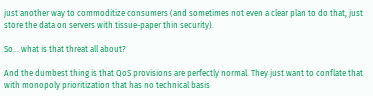just another way to commoditize consumers (and sometimes not even a clear plan to do that, just store the data on servers with tissue-paper thin security).

So… what is that threat all about?

And the dumbest thing is that QoS provisions are perfectly normal. They just want to conflate that with monopoly prioritization that has no technical basis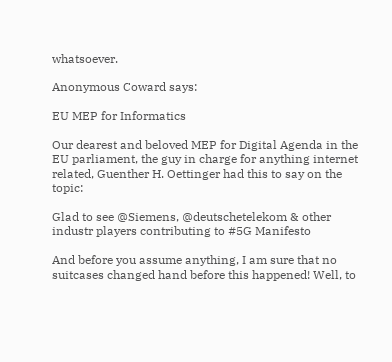whatsoever.

Anonymous Coward says:

EU MEP for Informatics

Our dearest and beloved MEP for Digital Agenda in the EU parliament, the guy in charge for anything internet related, Guenther H. Oettinger had this to say on the topic:

Glad to see @Siemens, @deutschetelekom & other industr players contributing to #5G Manifesto

And before you assume anything, I am sure that no suitcases changed hand before this happened! Well, to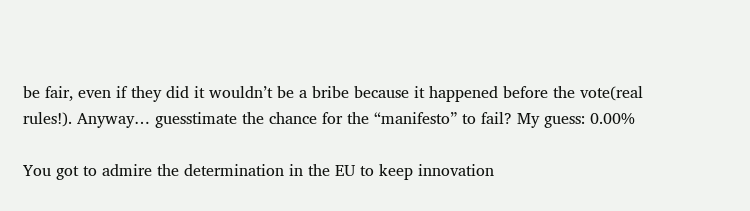be fair, even if they did it wouldn’t be a bribe because it happened before the vote(real rules!). Anyway… guesstimate the chance for the “manifesto” to fail? My guess: 0.00%

You got to admire the determination in the EU to keep innovation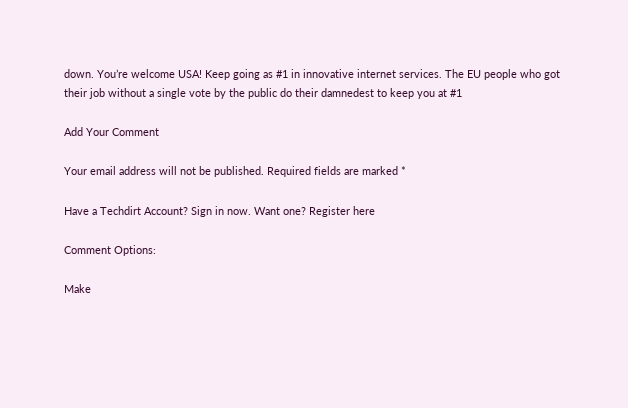down. You’re welcome USA! Keep going as #1 in innovative internet services. The EU people who got their job without a single vote by the public do their damnedest to keep you at #1

Add Your Comment

Your email address will not be published. Required fields are marked *

Have a Techdirt Account? Sign in now. Want one? Register here

Comment Options:

Make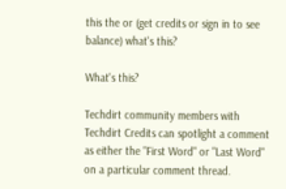this the or (get credits or sign in to see balance) what's this?

What's this?

Techdirt community members with Techdirt Credits can spotlight a comment as either the "First Word" or "Last Word" on a particular comment thread.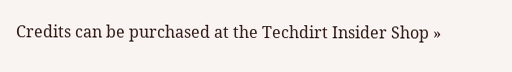Credits can be purchased at the Techdirt Insider Shop »